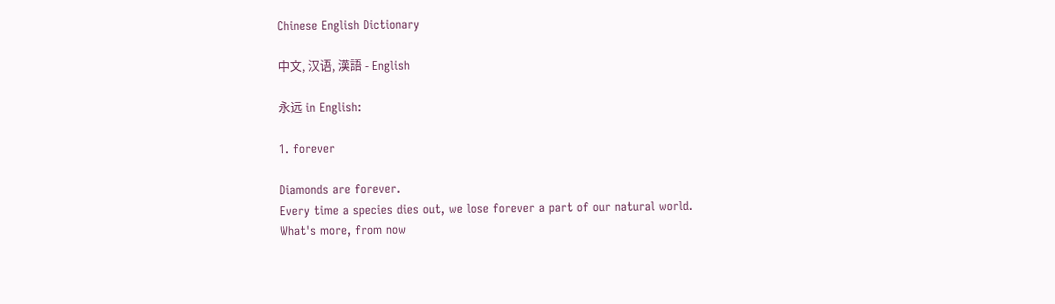Chinese English Dictionary

中文, 汉语, 漢語 - English

永远 in English:

1. forever

Diamonds are forever.
Every time a species dies out, we lose forever a part of our natural world.
What's more, from now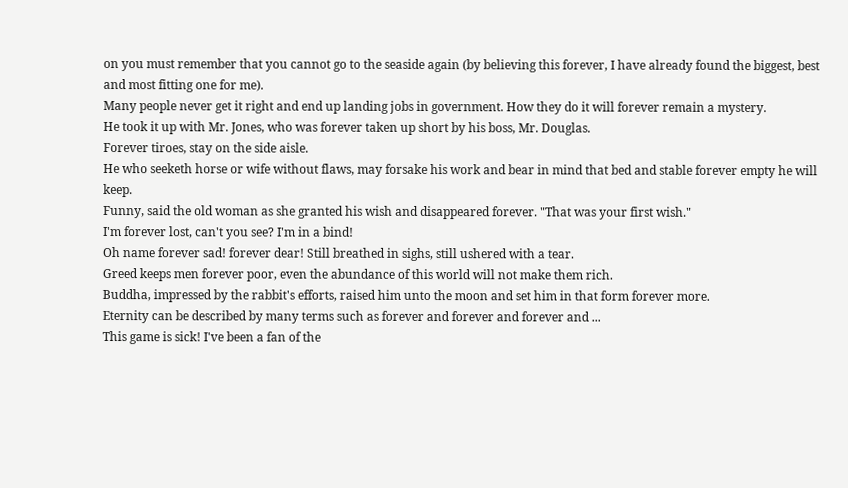on you must remember that you cannot go to the seaside again (by believing this forever, I have already found the biggest, best and most fitting one for me).
Many people never get it right and end up landing jobs in government. How they do it will forever remain a mystery.
He took it up with Mr. Jones, who was forever taken up short by his boss, Mr. Douglas.
Forever tiroes, stay on the side aisle.
He who seeketh horse or wife without flaws, may forsake his work and bear in mind that bed and stable forever empty he will keep.
Funny, said the old woman as she granted his wish and disappeared forever. "That was your first wish."
I'm forever lost, can't you see? I'm in a bind!
Oh name forever sad! forever dear! Still breathed in sighs, still ushered with a tear.
Greed keeps men forever poor, even the abundance of this world will not make them rich.
Buddha, impressed by the rabbit's efforts, raised him unto the moon and set him in that form forever more.
Eternity can be described by many terms such as forever and forever and forever and ...
This game is sick! I've been a fan of the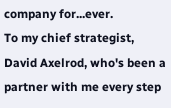company for...ever.
To my chief strategist, David Axelrod, who's been a partner with me every step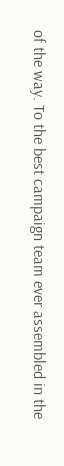of the way. To the best campaign team ever assembled in the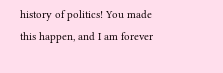history of politics! You made this happen, and I am forever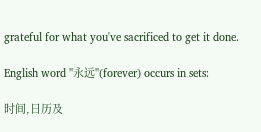grateful for what you've sacrificed to get it done.

English word "永远"(forever) occurs in sets:

时间,日历及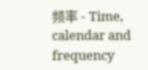频率 - Time, calendar and frequency